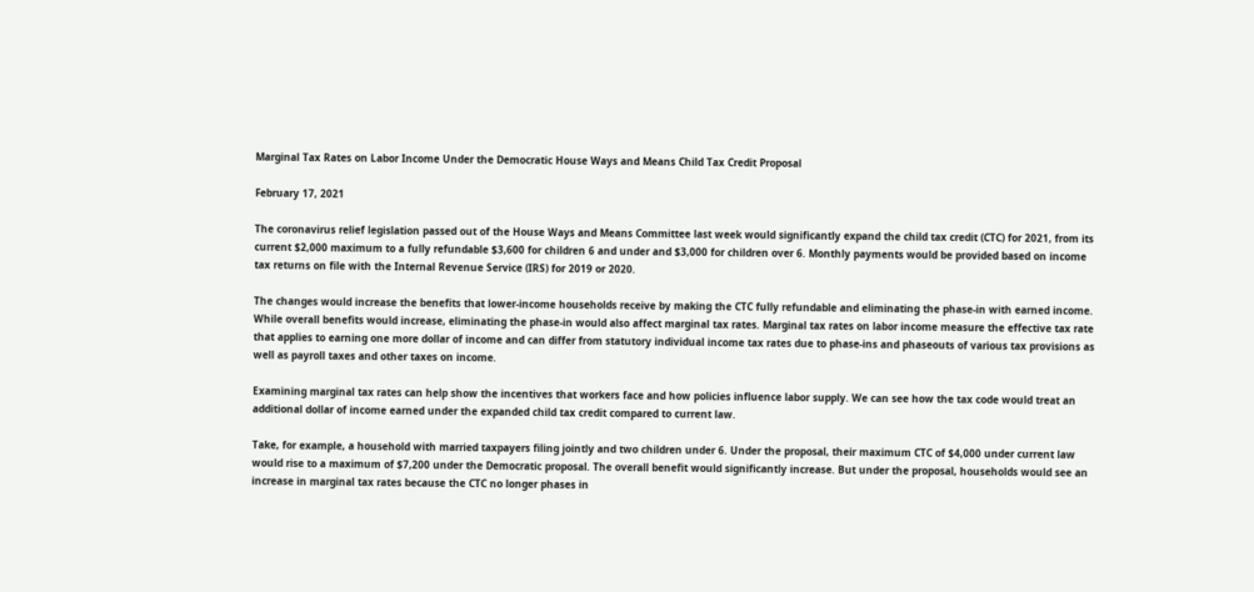Marginal Tax Rates on Labor Income Under the Democratic House Ways and Means Child Tax Credit Proposal

February 17, 2021

The coronavirus relief legislation passed out of the House Ways and Means Committee last week would significantly expand the child tax credit (CTC) for 2021, from its current $2,000 maximum to a fully refundable $3,600 for children 6 and under and $3,000 for children over 6. Monthly payments would be provided based on income tax returns on file with the Internal Revenue Service (IRS) for 2019 or 2020.

The changes would increase the benefits that lower-income households receive by making the CTC fully refundable and eliminating the phase-in with earned income. While overall benefits would increase, eliminating the phase-in would also affect marginal tax rates. Marginal tax rates on labor income measure the effective tax rate that applies to earning one more dollar of income and can differ from statutory individual income tax rates due to phase-ins and phaseouts of various tax provisions as well as payroll taxes and other taxes on income.

Examining marginal tax rates can help show the incentives that workers face and how policies influence labor supply. We can see how the tax code would treat an additional dollar of income earned under the expanded child tax credit compared to current law.

Take, for example, a household with married taxpayers filing jointly and two children under 6. Under the proposal, their maximum CTC of $4,000 under current law would rise to a maximum of $7,200 under the Democratic proposal. The overall benefit would significantly increase. But under the proposal, households would see an increase in marginal tax rates because the CTC no longer phases in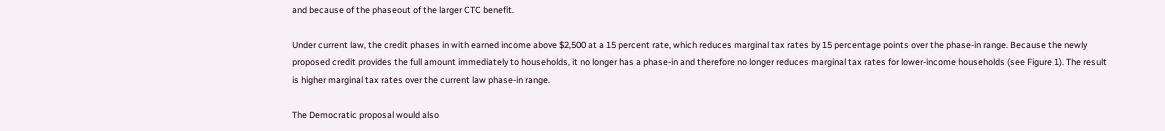and because of the phaseout of the larger CTC benefit.

Under current law, the credit phases in with earned income above $2,500 at a 15 percent rate, which reduces marginal tax rates by 15 percentage points over the phase-in range. Because the newly proposed credit provides the full amount immediately to households, it no longer has a phase-in and therefore no longer reduces marginal tax rates for lower-income households (see Figure 1). The result is higher marginal tax rates over the current law phase-in range.

The Democratic proposal would also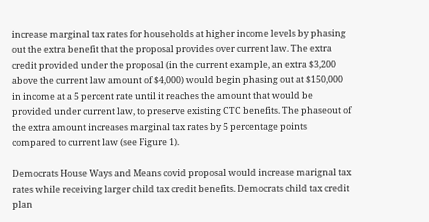increase marginal tax rates for households at higher income levels by phasing out the extra benefit that the proposal provides over current law. The extra credit provided under the proposal (in the current example, an extra $3,200 above the current law amount of $4,000) would begin phasing out at $150,000 in income at a 5 percent rate until it reaches the amount that would be provided under current law, to preserve existing CTC benefits. The phaseout of the extra amount increases marginal tax rates by 5 percentage points compared to current law (see Figure 1).

Democrats House Ways and Means covid proposal would increase marignal tax rates while receiving larger child tax credit benefits. Democrats child tax credit plan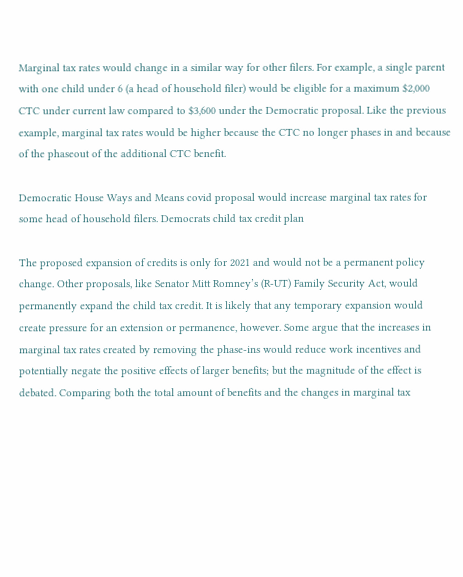Marginal tax rates would change in a similar way for other filers. For example, a single parent with one child under 6 (a head of household filer) would be eligible for a maximum $2,000 CTC under current law compared to $3,600 under the Democratic proposal. Like the previous example, marginal tax rates would be higher because the CTC no longer phases in and because of the phaseout of the additional CTC benefit.

Democratic House Ways and Means covid proposal would increase marginal tax rates for some head of household filers. Democrats child tax credit plan

The proposed expansion of credits is only for 2021 and would not be a permanent policy change. Other proposals, like Senator Mitt Romney’s (R-UT) Family Security Act, would permanently expand the child tax credit. It is likely that any temporary expansion would create pressure for an extension or permanence, however. Some argue that the increases in marginal tax rates created by removing the phase-ins would reduce work incentives and potentially negate the positive effects of larger benefits; but the magnitude of the effect is debated. Comparing both the total amount of benefits and the changes in marginal tax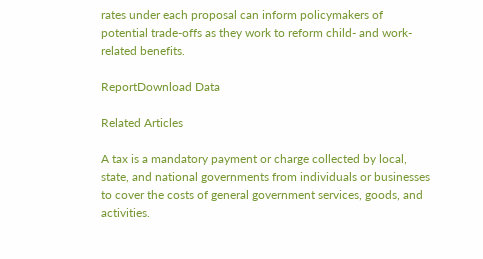rates under each proposal can inform policymakers of potential trade-offs as they work to reform child- and work-related benefits.

ReportDownload Data

Related Articles

A tax is a mandatory payment or charge collected by local, state, and national governments from individuals or businesses to cover the costs of general government services, goods, and activities.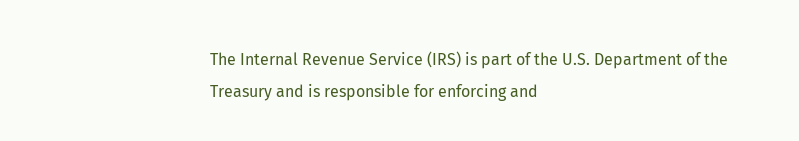The Internal Revenue Service (IRS) is part of the U.S. Department of the Treasury and is responsible for enforcing and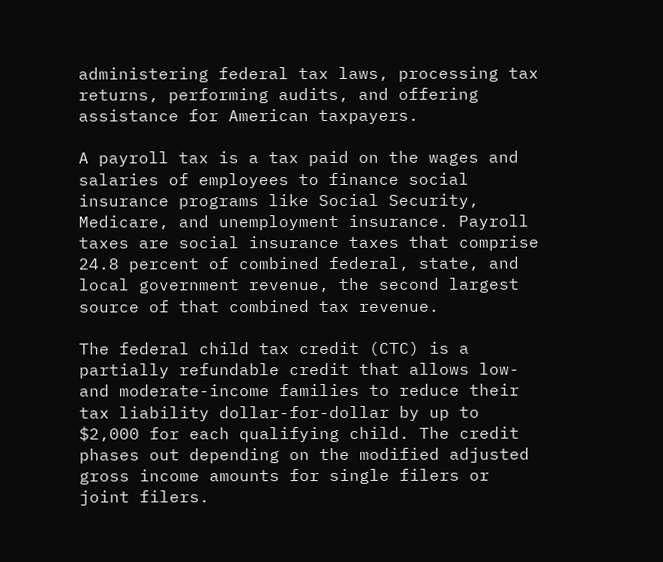administering federal tax laws, processing tax returns, performing audits, and offering assistance for American taxpayers.

A payroll tax is a tax paid on the wages and salaries of employees to finance social insurance programs like Social Security, Medicare, and unemployment insurance. Payroll taxes are social insurance taxes that comprise 24.8 percent of combined federal, state, and local government revenue, the second largest source of that combined tax revenue.

The federal child tax credit (CTC) is a partially refundable credit that allows low- and moderate-income families to reduce their tax liability dollar-for-dollar by up to $2,000 for each qualifying child. The credit phases out depending on the modified adjusted gross income amounts for single filers or joint filers.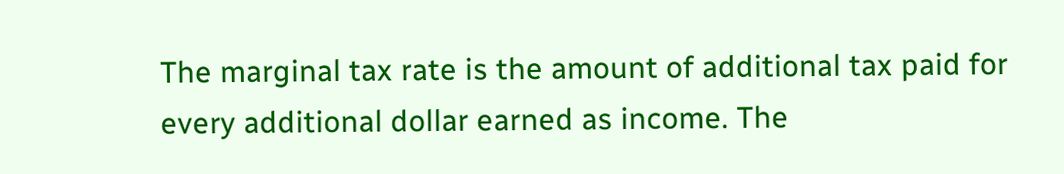The marginal tax rate is the amount of additional tax paid for every additional dollar earned as income. The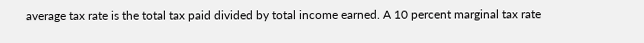average tax rate is the total tax paid divided by total income earned. A 10 percent marginal tax rate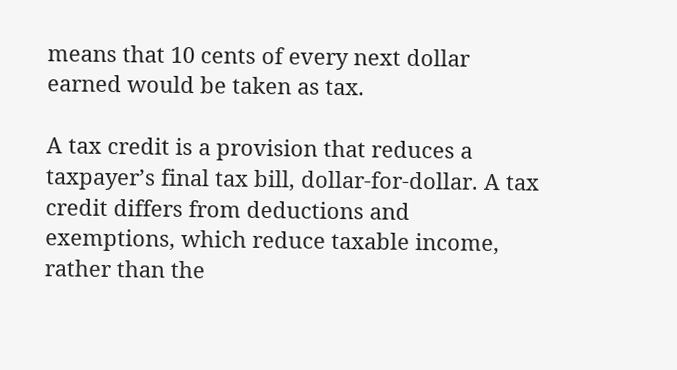means that 10 cents of every next dollar earned would be taken as tax.

A tax credit is a provision that reduces a taxpayer’s final tax bill, dollar-for-dollar. A tax credit differs from deductions and exemptions, which reduce taxable income, rather than the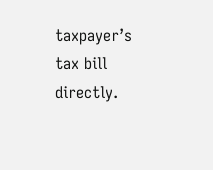taxpayer’s tax bill directly.